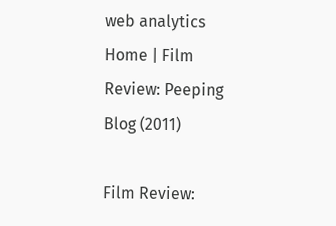web analytics
Home | Film Review: Peeping Blog (2011)

Film Review: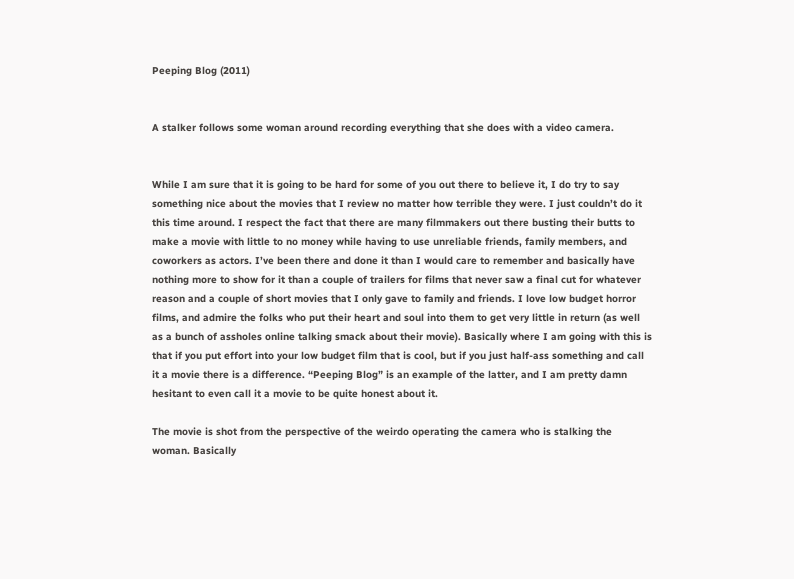Peeping Blog (2011)


A stalker follows some woman around recording everything that she does with a video camera.


While I am sure that it is going to be hard for some of you out there to believe it, I do try to say something nice about the movies that I review no matter how terrible they were. I just couldn’t do it this time around. I respect the fact that there are many filmmakers out there busting their butts to make a movie with little to no money while having to use unreliable friends, family members, and coworkers as actors. I’ve been there and done it than I would care to remember and basically have nothing more to show for it than a couple of trailers for films that never saw a final cut for whatever reason and a couple of short movies that I only gave to family and friends. I love low budget horror films, and admire the folks who put their heart and soul into them to get very little in return (as well as a bunch of assholes online talking smack about their movie). Basically where I am going with this is that if you put effort into your low budget film that is cool, but if you just half-ass something and call it a movie there is a difference. “Peeping Blog” is an example of the latter, and I am pretty damn hesitant to even call it a movie to be quite honest about it.

The movie is shot from the perspective of the weirdo operating the camera who is stalking the woman. Basically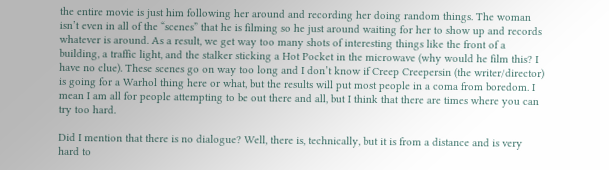the entire movie is just him following her around and recording her doing random things. The woman isn’t even in all of the “scenes” that he is filming so he just around waiting for her to show up and records whatever is around. As a result, we get way too many shots of interesting things like the front of a building, a traffic light, and the stalker sticking a Hot Pocket in the microwave (why would he film this? I have no clue). These scenes go on way too long and I don’t know if Creep Creepersin (the writer/director) is going for a Warhol thing here or what, but the results will put most people in a coma from boredom. I mean I am all for people attempting to be out there and all, but I think that there are times where you can try too hard.

Did I mention that there is no dialogue? Well, there is, technically, but it is from a distance and is very hard to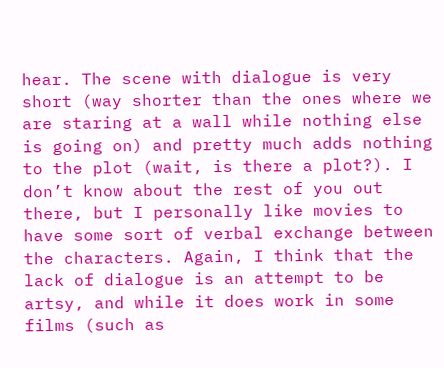hear. The scene with dialogue is very short (way shorter than the ones where we are staring at a wall while nothing else is going on) and pretty much adds nothing to the plot (wait, is there a plot?). I don’t know about the rest of you out there, but I personally like movies to have some sort of verbal exchange between the characters. Again, I think that the lack of dialogue is an attempt to be artsy, and while it does work in some films (such as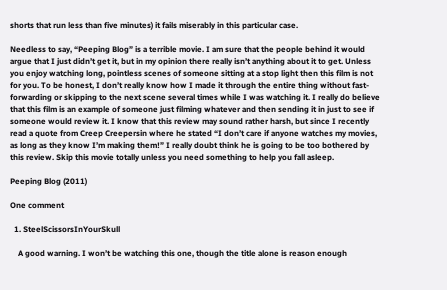shorts that run less than five minutes) it fails miserably in this particular case.

Needless to say, “Peeping Blog” is a terrible movie. I am sure that the people behind it would argue that I just didn’t get it, but in my opinion there really isn’t anything about it to get. Unless you enjoy watching long, pointless scenes of someone sitting at a stop light then this film is not for you. To be honest, I don’t really know how I made it through the entire thing without fast-forwarding or skipping to the next scene several times while I was watching it. I really do believe that this film is an example of someone just filming whatever and then sending it in just to see if someone would review it. I know that this review may sound rather harsh, but since I recently read a quote from Creep Creepersin where he stated “I don’t care if anyone watches my movies, as long as they know I’m making them!” I really doubt think he is going to be too bothered by this review. Skip this movie totally unless you need something to help you fall asleep.

Peeping Blog (2011)

One comment

  1. SteelScissorsInYourSkull

    A good warning. I won’t be watching this one, though the title alone is reason enough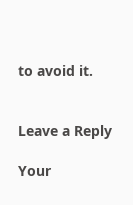to avoid it.


Leave a Reply

Your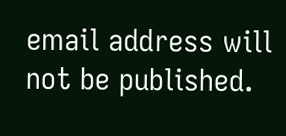email address will not be published.